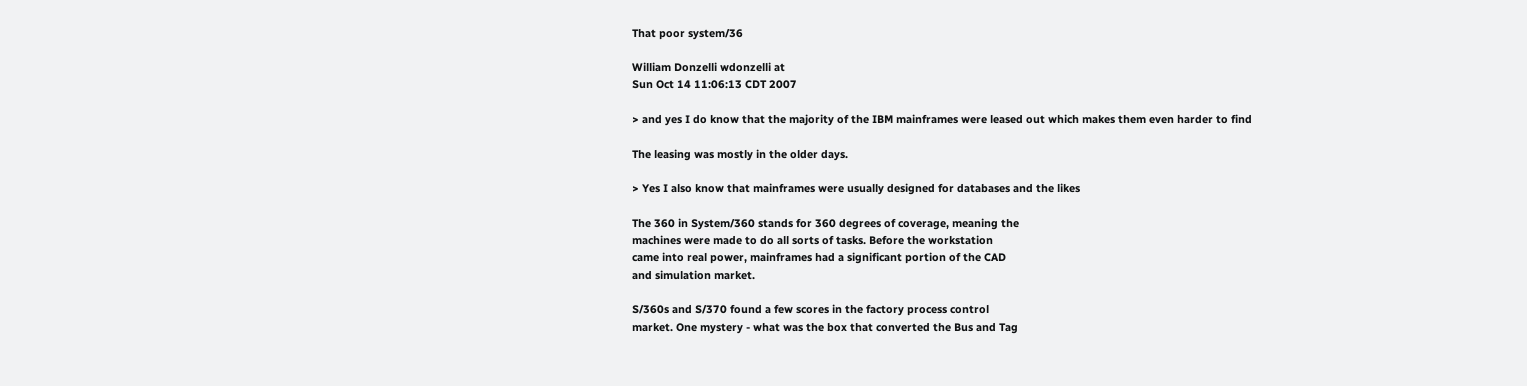That poor system/36

William Donzelli wdonzelli at
Sun Oct 14 11:06:13 CDT 2007

> and yes I do know that the majority of the IBM mainframes were leased out which makes them even harder to find

The leasing was mostly in the older days.

> Yes I also know that mainframes were usually designed for databases and the likes

The 360 in System/360 stands for 360 degrees of coverage, meaning the
machines were made to do all sorts of tasks. Before the workstation
came into real power, mainframes had a significant portion of the CAD
and simulation market.

S/360s and S/370 found a few scores in the factory process control
market. One mystery - what was the box that converted the Bus and Tag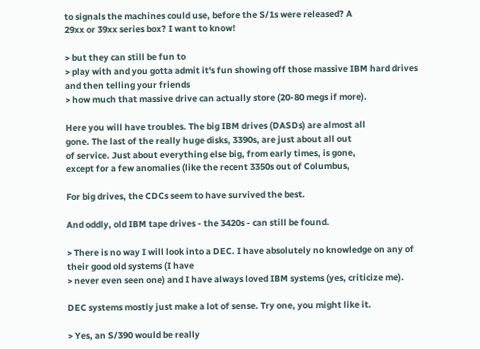to signals the machines could use, before the S/1s were released? A
29xx or 39xx series box? I want to know!

> but they can still be fun to
> play with and you gotta admit it's fun showing off those massive IBM hard drives and then telling your friends
> how much that massive drive can actually store (20-80 megs if more).

Here you will have troubles. The big IBM drives (DASDs) are almost all
gone. The last of the really huge disks, 3390s, are just about all out
of service. Just about everything else big, from early times, is gone,
except for a few anomalies (like the recent 3350s out of Columbus,

For big drives, the CDCs seem to have survived the best.

And oddly, old IBM tape drives - the 3420s - can still be found.

> There is no way I will look into a DEC. I have absolutely no knowledge on any of their good old systems (I have
> never even seen one) and I have always loved IBM systems (yes, criticize me).

DEC systems mostly just make a lot of sense. Try one, you might like it.

> Yes, an S/390 would be really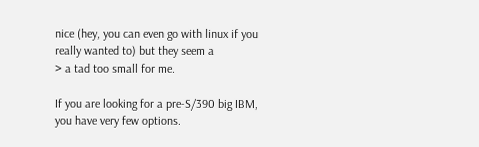nice (hey, you can even go with linux if you really wanted to) but they seem a
> a tad too small for me.

If you are looking for a pre-S/390 big IBM, you have very few options.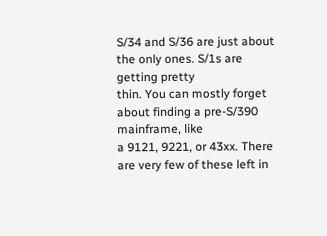S/34 and S/36 are just about the only ones. S/1s are getting pretty
thin. You can mostly forget about finding a pre-S/390 mainframe, like
a 9121, 9221, or 43xx. There are very few of these left in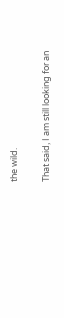the wild.

That said, I am still looking for an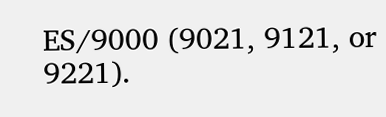ES/9000 (9021, 9121, or 9221).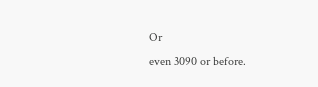Or
even 3090 or before.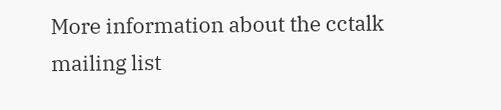More information about the cctalk mailing list